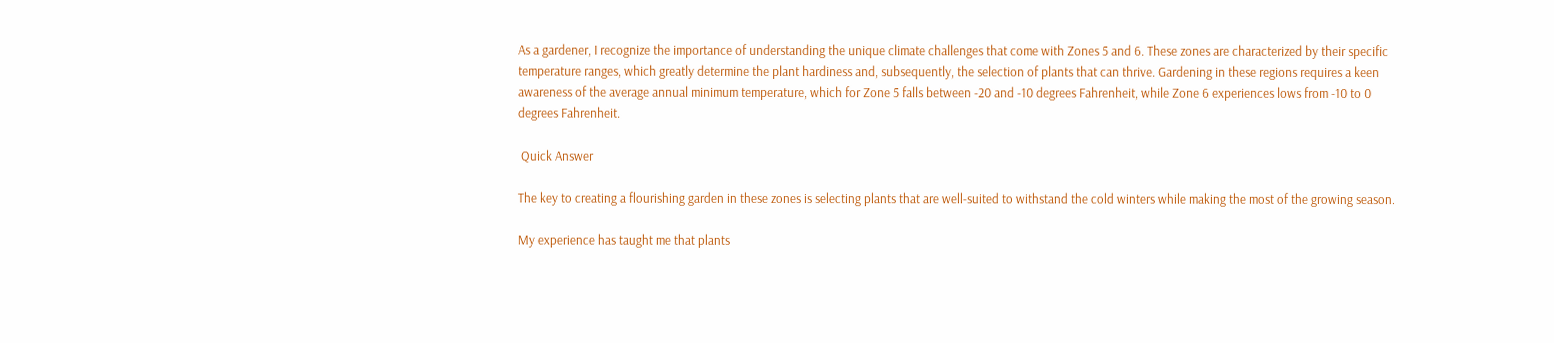As a gardener, I recognize the importance of understanding the unique climate challenges that come with Zones 5 and 6. These zones are characterized by their specific temperature ranges, which greatly determine the plant hardiness and, subsequently, the selection of plants that can thrive. Gardening in these regions requires a keen awareness of the average annual minimum temperature, which for Zone 5 falls between -20 and -10 degrees Fahrenheit, while Zone 6 experiences lows from -10 to 0 degrees Fahrenheit.

 Quick Answer

The key to creating a flourishing garden in these zones is selecting plants that are well-suited to withstand the cold winters while making the most of the growing season.

My experience has taught me that plants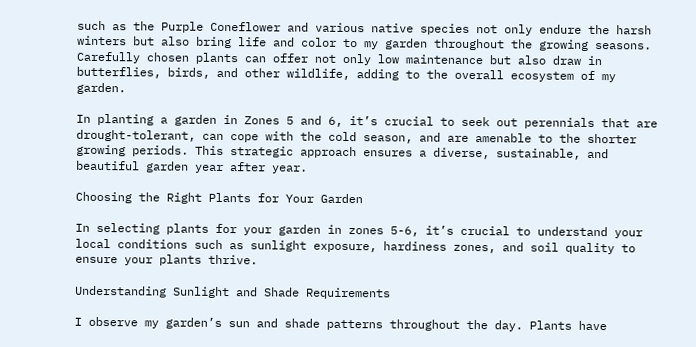such as the Purple Coneflower and various native species not only endure the harsh winters but also bring life and color to my garden throughout the growing seasons. Carefully chosen plants can offer not only low maintenance but also draw in butterflies, birds, and other wildlife, adding to the overall ecosystem of my garden.

In planting a garden in Zones 5 and 6, it’s crucial to seek out perennials that are drought-tolerant, can cope with the cold season, and are amenable to the shorter growing periods. This strategic approach ensures a diverse, sustainable, and beautiful garden year after year.

Choosing the Right Plants for Your Garden

In selecting plants for your garden in zones 5-6, it’s crucial to understand your local conditions such as sunlight exposure, hardiness zones, and soil quality to ensure your plants thrive.

Understanding Sunlight and Shade Requirements

I observe my garden’s sun and shade patterns throughout the day. Plants have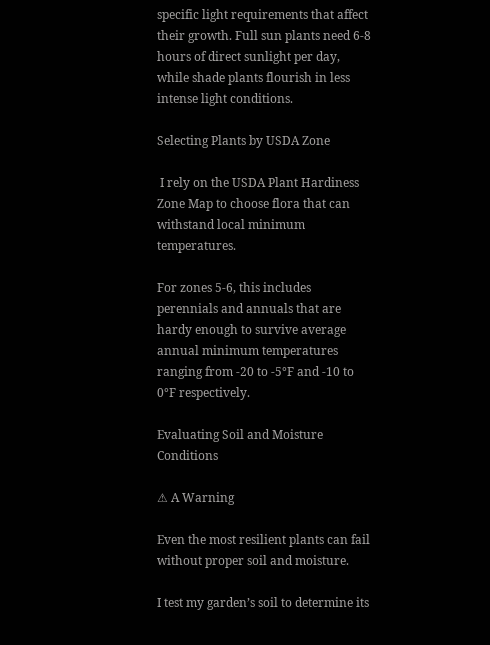specific light requirements that affect their growth. Full sun plants need 6-8 hours of direct sunlight per day, while shade plants flourish in less intense light conditions.

Selecting Plants by USDA Zone

 I rely on the USDA Plant Hardiness Zone Map to choose flora that can withstand local minimum temperatures.

For zones 5-6, this includes perennials and annuals that are hardy enough to survive average annual minimum temperatures ranging from -20 to -5°F and -10 to 0°F respectively.

Evaluating Soil and Moisture Conditions

⚠ A Warning

Even the most resilient plants can fail without proper soil and moisture.

I test my garden’s soil to determine its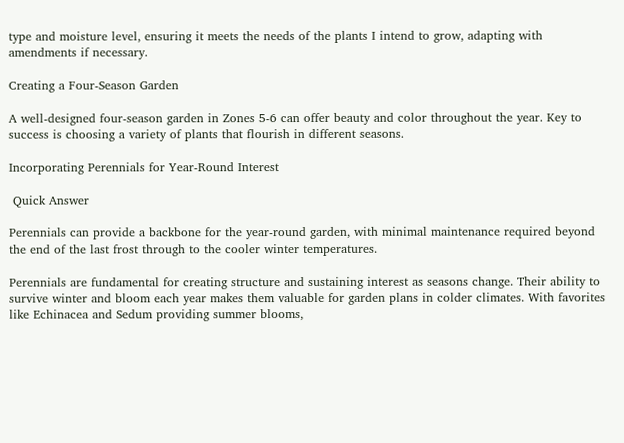type and moisture level, ensuring it meets the needs of the plants I intend to grow, adapting with amendments if necessary.

Creating a Four-Season Garden

A well-designed four-season garden in Zones 5-6 can offer beauty and color throughout the year. Key to success is choosing a variety of plants that flourish in different seasons.

Incorporating Perennials for Year-Round Interest

 Quick Answer

Perennials can provide a backbone for the year-round garden, with minimal maintenance required beyond the end of the last frost through to the cooler winter temperatures.

Perennials are fundamental for creating structure and sustaining interest as seasons change. Their ability to survive winter and bloom each year makes them valuable for garden plans in colder climates. With favorites like Echinacea and Sedum providing summer blooms,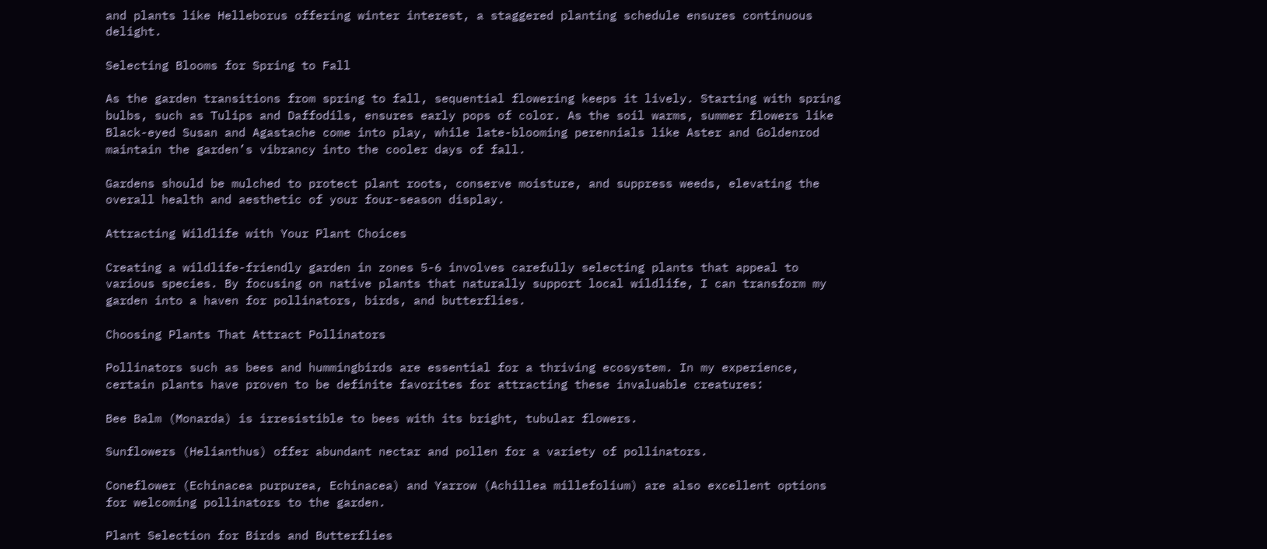and plants like Helleborus offering winter interest, a staggered planting schedule ensures continuous delight.

Selecting Blooms for Spring to Fall

As the garden transitions from spring to fall, sequential flowering keeps it lively. Starting with spring bulbs, such as Tulips and Daffodils, ensures early pops of color. As the soil warms, summer flowers like Black-eyed Susan and Agastache come into play, while late-blooming perennials like Aster and Goldenrod maintain the garden’s vibrancy into the cooler days of fall.

Gardens should be mulched to protect plant roots, conserve moisture, and suppress weeds, elevating the overall health and aesthetic of your four-season display.

Attracting Wildlife with Your Plant Choices

Creating a wildlife-friendly garden in zones 5-6 involves carefully selecting plants that appeal to various species. By focusing on native plants that naturally support local wildlife, I can transform my garden into a haven for pollinators, birds, and butterflies.

Choosing Plants That Attract Pollinators

Pollinators such as bees and hummingbirds are essential for a thriving ecosystem. In my experience, certain plants have proven to be definite favorites for attracting these invaluable creatures:

Bee Balm (Monarda) is irresistible to bees with its bright, tubular flowers.

Sunflowers (Helianthus) offer abundant nectar and pollen for a variety of pollinators.

Coneflower (Echinacea purpurea, Echinacea) and Yarrow (Achillea millefolium) are also excellent options for welcoming pollinators to the garden.

Plant Selection for Birds and Butterflies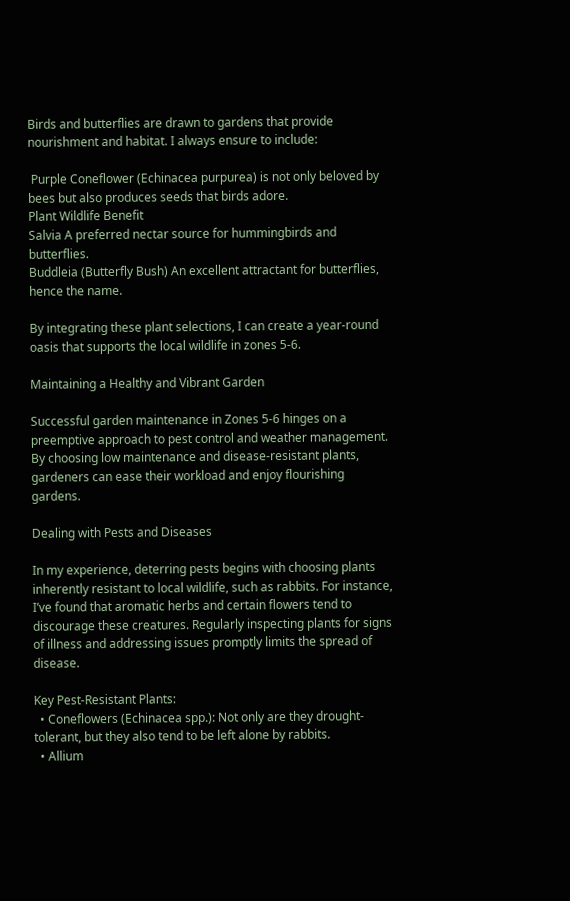Birds and butterflies are drawn to gardens that provide nourishment and habitat. I always ensure to include:

 Purple Coneflower (Echinacea purpurea) is not only beloved by bees but also produces seeds that birds adore.
Plant Wildlife Benefit
Salvia A preferred nectar source for hummingbirds and butterflies.
Buddleia (Butterfly Bush) An excellent attractant for butterflies, hence the name.

By integrating these plant selections, I can create a year-round oasis that supports the local wildlife in zones 5-6.

Maintaining a Healthy and Vibrant Garden

Successful garden maintenance in Zones 5-6 hinges on a preemptive approach to pest control and weather management. By choosing low maintenance and disease-resistant plants, gardeners can ease their workload and enjoy flourishing gardens.

Dealing with Pests and Diseases

In my experience, deterring pests begins with choosing plants inherently resistant to local wildlife, such as rabbits. For instance, I’ve found that aromatic herbs and certain flowers tend to discourage these creatures. Regularly inspecting plants for signs of illness and addressing issues promptly limits the spread of disease.

Key Pest-Resistant Plants:
  • Coneflowers (Echinacea spp.): Not only are they drought-tolerant, but they also tend to be left alone by rabbits.
  • Allium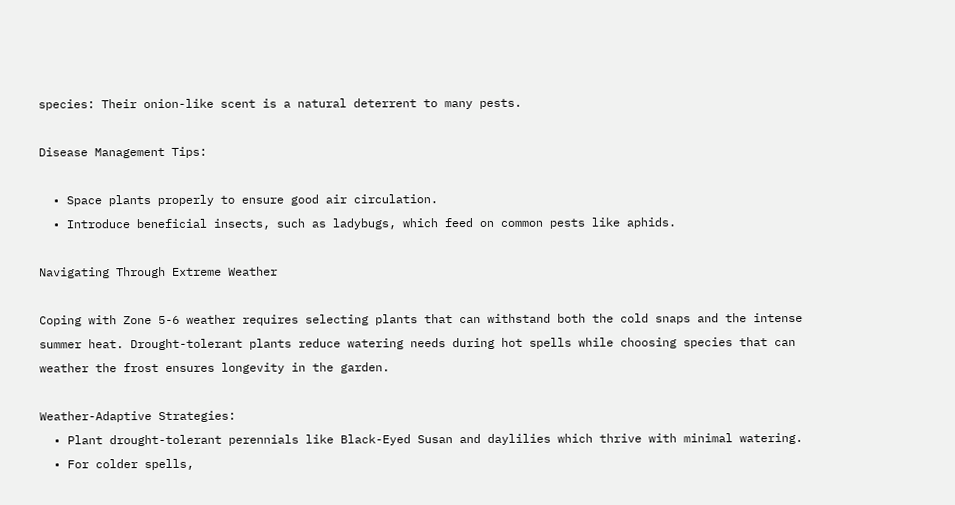species: Their onion-like scent is a natural deterrent to many pests.

Disease Management Tips:

  • Space plants properly to ensure good air circulation.
  • Introduce beneficial insects, such as ladybugs, which feed on common pests like aphids.

Navigating Through Extreme Weather

Coping with Zone 5-6 weather requires selecting plants that can withstand both the cold snaps and the intense summer heat. Drought-tolerant plants reduce watering needs during hot spells while choosing species that can weather the frost ensures longevity in the garden.

Weather-Adaptive Strategies:
  • Plant drought-tolerant perennials like Black-Eyed Susan and daylilies which thrive with minimal watering.
  • For colder spells,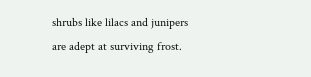shrubs like lilacs and junipers are adept at surviving frost.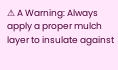⚠ A Warning: Always apply a proper mulch layer to insulate against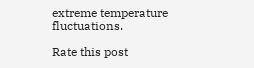extreme temperature fluctuations.

Rate this post